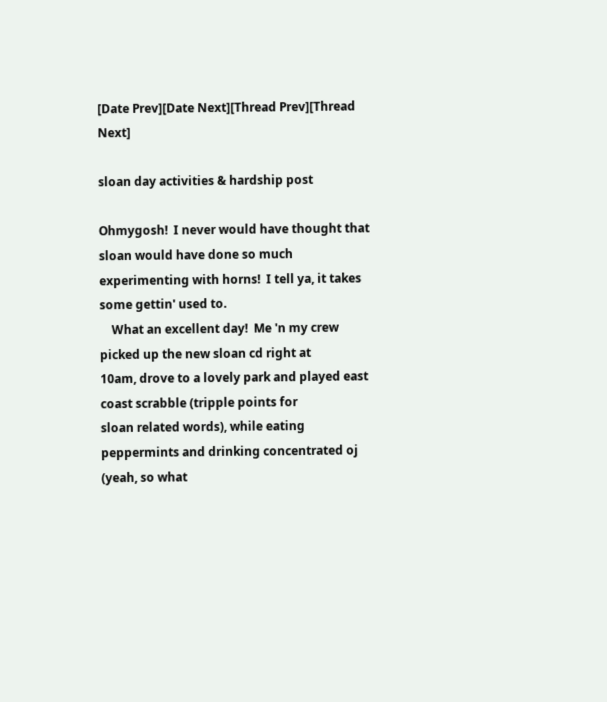[Date Prev][Date Next][Thread Prev][Thread Next]

sloan day activities & hardship post

Ohmygosh!  I never would have thought that sloan would have done so much
experimenting with horns!  I tell ya, it takes some gettin' used to.
    What an excellent day!  Me 'n my crew picked up the new sloan cd right at
10am, drove to a lovely park and played east coast scrabble (tripple points for
sloan related words), while eating peppermints and drinking concentrated oj
(yeah, so what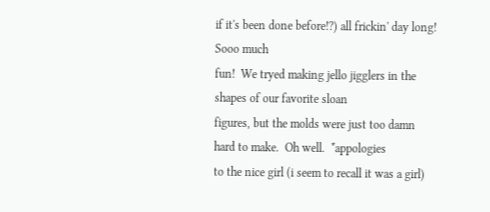if it's been done before!?) all frickin' day long!  Sooo much
fun!  We tryed making jello jigglers in the shapes of our favorite sloan
figures, but the molds were just too damn hard to make.  Oh well.  *appologies
to the nice girl (i seem to recall it was a girl)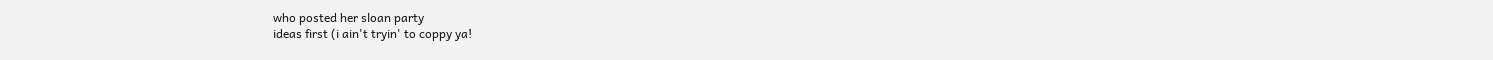who posted her sloan party
ideas first (i ain't tryin' to coppy ya!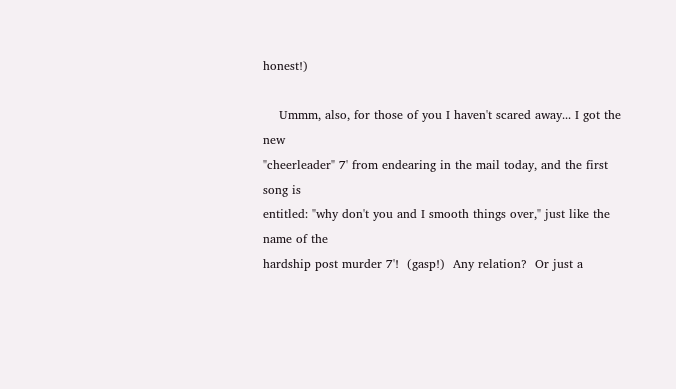honest!)

    Ummm, also, for those of you I haven't scared away... I got the new
"cheerleader" 7' from endearing in the mail today, and the first song is
entitled: "why don't you and I smooth things over," just like the name of the
hardship post murder 7'!  (gasp!)  Any relation?  Or just a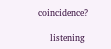coincidence?

    listening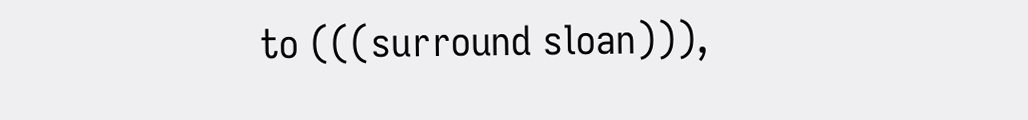to (((surround sloan))),